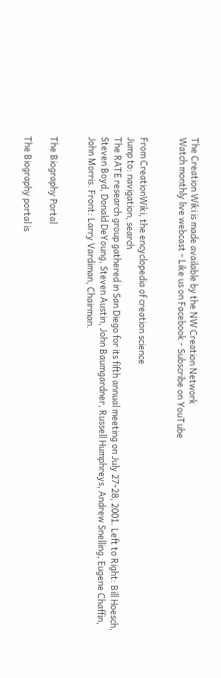The Creation Wiki is made available by the NW Creation Network
Watch monthly live webcast - Like us on Facebook - Subscribe on YouTube


From CreationWiki, the encyclopedia of creation science
Jump to: navigation, search
The RATE research group gathered in San Diego for its fifth annual meeting on July 27-28, 2001. Left to Right: Bill Hoesch, Steven Boyd, Donald DeYoung, Steven Austin, John Baumgardner, Russell Humphreys, Andrew Snelling, Eugene Chaffin, John Morris. Front: Larry Vardiman, Chairman.


The Biography Portal

The Biography portal is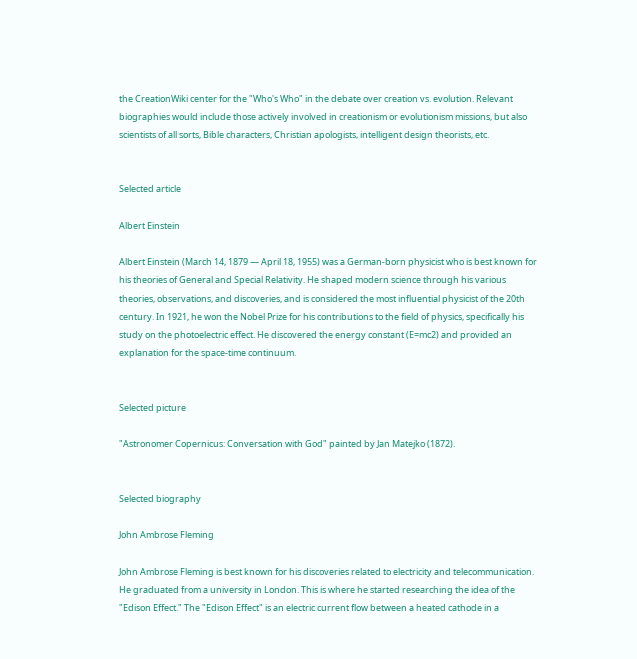the CreationWiki center for the "Who's Who" in the debate over creation vs. evolution. Relevant biographies would include those actively involved in creationism or evolutionism missions, but also scientists of all sorts, Bible characters, Christian apologists, intelligent design theorists, etc.


Selected article

Albert Einstein

Albert Einstein (March 14, 1879 — April 18, 1955) was a German-born physicist who is best known for his theories of General and Special Relativity. He shaped modern science through his various theories, observations, and discoveries, and is considered the most influential physicist of the 20th century. In 1921, he won the Nobel Prize for his contributions to the field of physics, specifically his study on the photoelectric effect. He discovered the energy constant (E=mc2) and provided an explanation for the space-time continuum.


Selected picture

"Astronomer Copernicus: Conversation with God" painted by Jan Matejko (1872).


Selected biography

John Ambrose Fleming

John Ambrose Fleming is best known for his discoveries related to electricity and telecommunication. He graduated from a university in London. This is where he started researching the idea of the "Edison Effect." The "Edison Effect" is an electric current flow between a heated cathode in a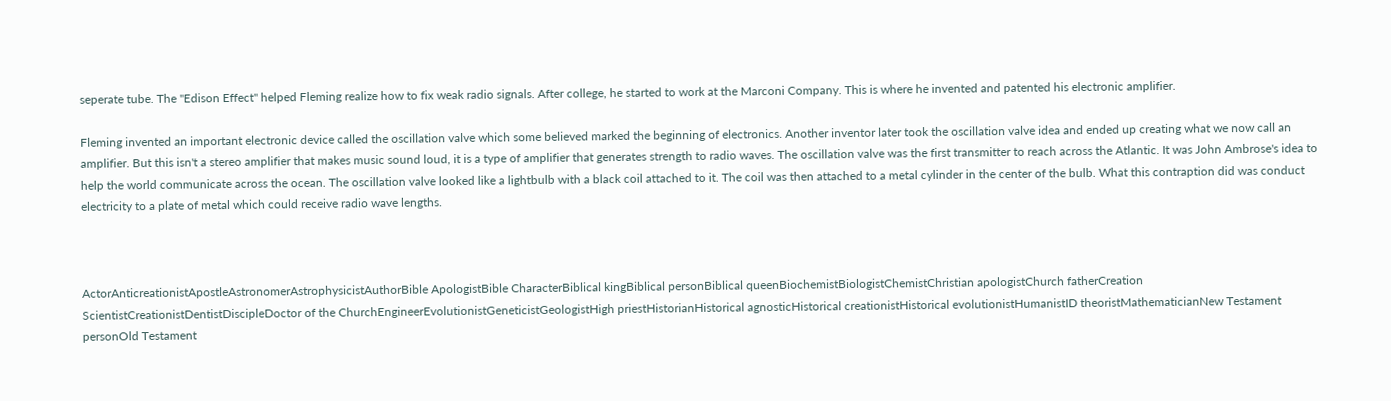seperate tube. The "Edison Effect" helped Fleming realize how to fix weak radio signals. After college, he started to work at the Marconi Company. This is where he invented and patented his electronic amplifier.

Fleming invented an important electronic device called the oscillation valve which some believed marked the beginning of electronics. Another inventor later took the oscillation valve idea and ended up creating what we now call an amplifier. But this isn't a stereo amplifier that makes music sound loud, it is a type of amplifier that generates strength to radio waves. The oscillation valve was the first transmitter to reach across the Atlantic. It was John Ambrose's idea to help the world communicate across the ocean. The oscillation valve looked like a lightbulb with a black coil attached to it. The coil was then attached to a metal cylinder in the center of the bulb. What this contraption did was conduct electricity to a plate of metal which could receive radio wave lengths.



ActorAnticreationistApostleAstronomerAstrophysicistAuthorBible ApologistBible CharacterBiblical kingBiblical personBiblical queenBiochemistBiologistChemistChristian apologistChurch fatherCreation ScientistCreationistDentistDiscipleDoctor of the ChurchEngineerEvolutionistGeneticistGeologistHigh priestHistorianHistorical agnosticHistorical creationistHistorical evolutionistHumanistID theoristMathematicianNew Testament personOld Testament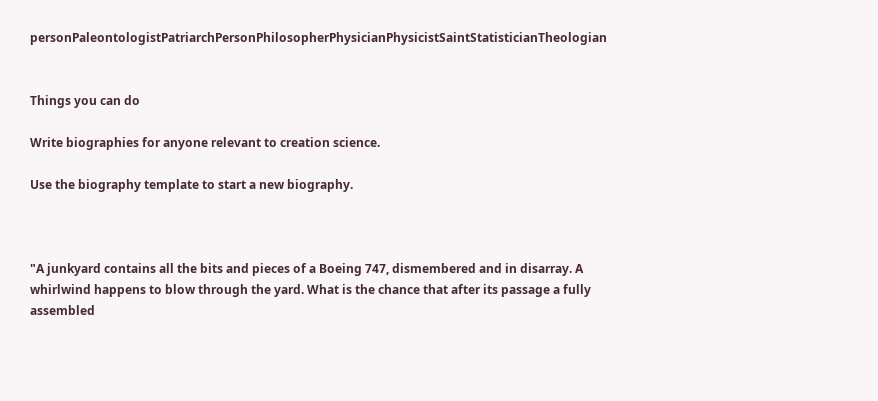personPaleontologistPatriarchPersonPhilosopherPhysicianPhysicistSaintStatisticianTheologian


Things you can do

Write biographies for anyone relevant to creation science.

Use the biography template to start a new biography.



"A junkyard contains all the bits and pieces of a Boeing 747, dismembered and in disarray. A whirlwind happens to blow through the yard. What is the chance that after its passage a fully assembled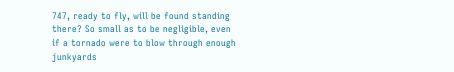747, ready to fly, will be found standing there? So small as to be negligible, even if a tornado were to blow through enough junkyards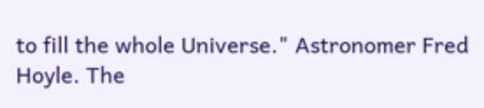to fill the whole Universe." Astronomer Fred Hoyle. The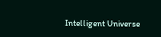Intelligent Universe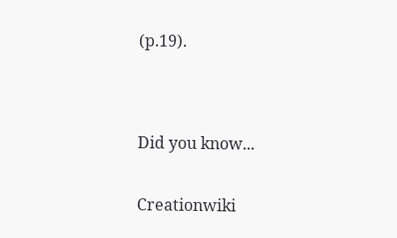(p.19).




Did you know...


Creationwiki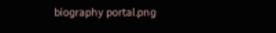biography portal.png